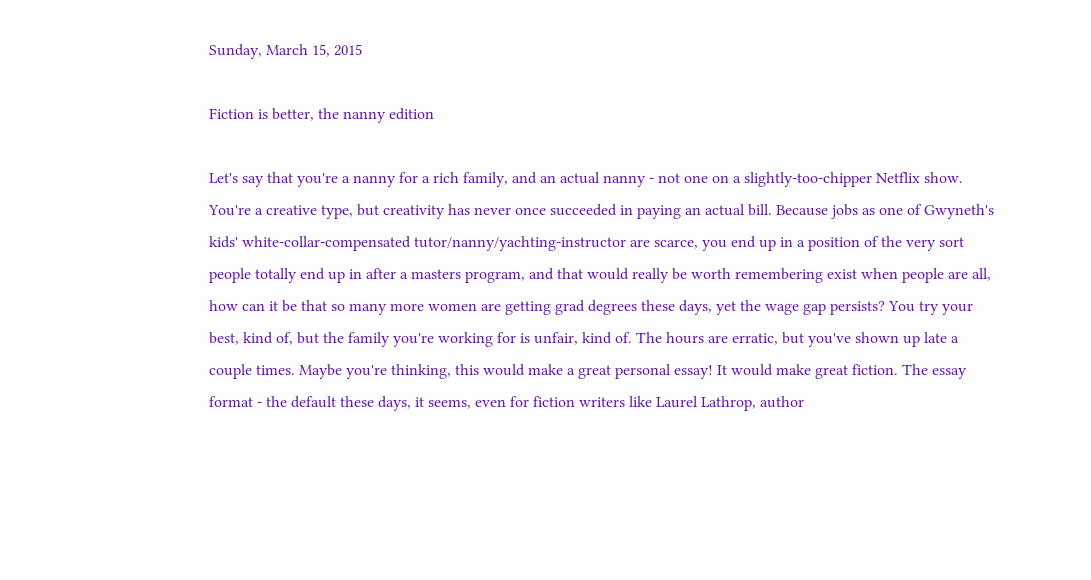Sunday, March 15, 2015

Fiction is better, the nanny edition

Let's say that you're a nanny for a rich family, and an actual nanny - not one on a slightly-too-chipper Netflix show. You're a creative type, but creativity has never once succeeded in paying an actual bill. Because jobs as one of Gwyneth's kids' white-collar-compensated tutor/nanny/yachting-instructor are scarce, you end up in a position of the very sort people totally end up in after a masters program, and that would really be worth remembering exist when people are all, how can it be that so many more women are getting grad degrees these days, yet the wage gap persists? You try your best, kind of, but the family you're working for is unfair, kind of. The hours are erratic, but you've shown up late a couple times. Maybe you're thinking, this would make a great personal essay! It would make great fiction. The essay format - the default these days, it seems, even for fiction writers like Laurel Lathrop, author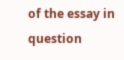of the essay in question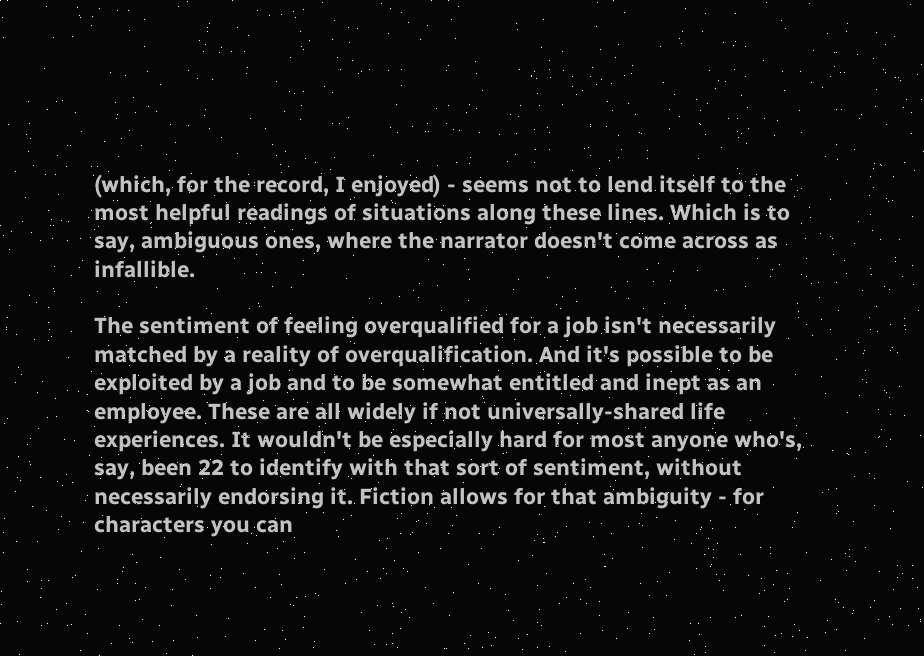(which, for the record, I enjoyed) - seems not to lend itself to the most helpful readings of situations along these lines. Which is to say, ambiguous ones, where the narrator doesn't come across as infallible.

The sentiment of feeling overqualified for a job isn't necessarily matched by a reality of overqualification. And it's possible to be exploited by a job and to be somewhat entitled and inept as an employee. These are all widely if not universally-shared life experiences. It wouldn't be especially hard for most anyone who's, say, been 22 to identify with that sort of sentiment, without necessarily endorsing it. Fiction allows for that ambiguity - for characters you can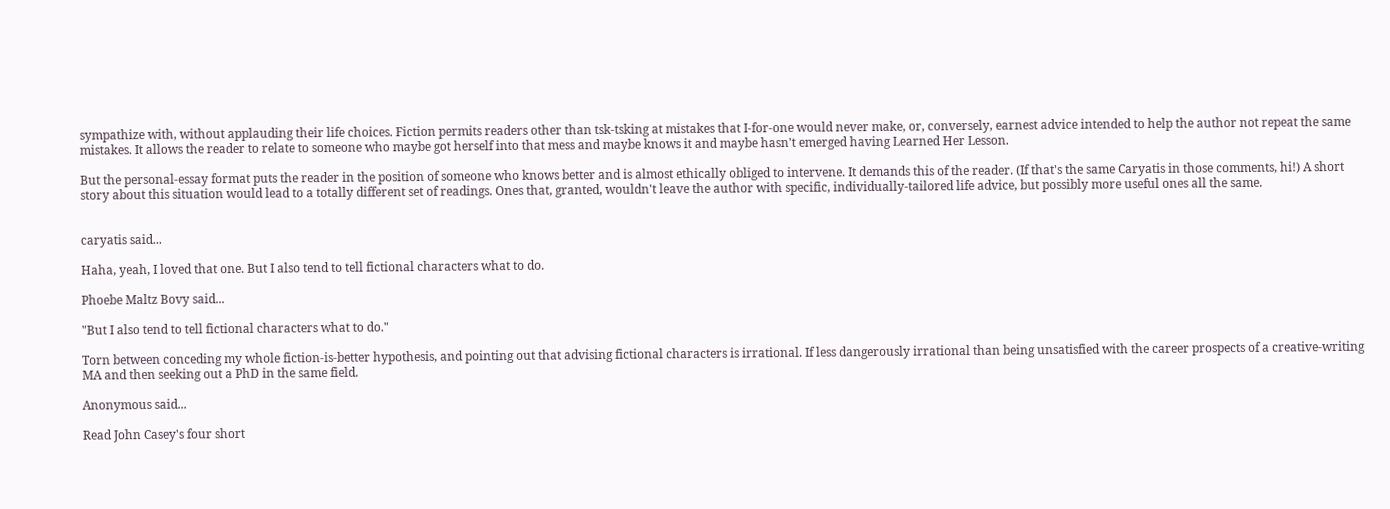sympathize with, without applauding their life choices. Fiction permits readers other than tsk-tsking at mistakes that I-for-one would never make, or, conversely, earnest advice intended to help the author not repeat the same mistakes. It allows the reader to relate to someone who maybe got herself into that mess and maybe knows it and maybe hasn't emerged having Learned Her Lesson.

But the personal-essay format puts the reader in the position of someone who knows better and is almost ethically obliged to intervene. It demands this of the reader. (If that's the same Caryatis in those comments, hi!) A short story about this situation would lead to a totally different set of readings. Ones that, granted, wouldn't leave the author with specific, individually-tailored life advice, but possibly more useful ones all the same.


caryatis said...

Haha, yeah, I loved that one. But I also tend to tell fictional characters what to do.

Phoebe Maltz Bovy said...

"But I also tend to tell fictional characters what to do."

Torn between conceding my whole fiction-is-better hypothesis, and pointing out that advising fictional characters is irrational. If less dangerously irrational than being unsatisfied with the career prospects of a creative-writing MA and then seeking out a PhD in the same field.

Anonymous said...

Read John Casey's four short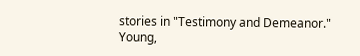stories in "Testimony and Demeanor." Young,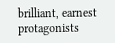brilliant, earnest protagonists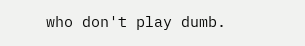who don't play dumb.